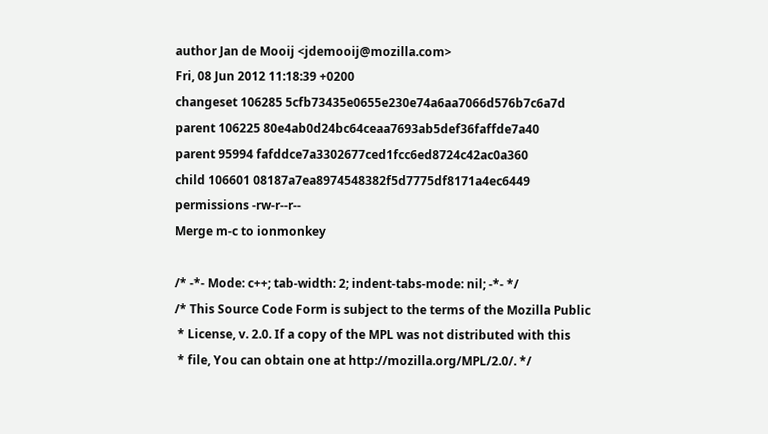author Jan de Mooij <jdemooij@mozilla.com>
Fri, 08 Jun 2012 11:18:39 +0200
changeset 106285 5cfb73435e0655e230e74a6aa7066d576b7c6a7d
parent 106225 80e4ab0d24bc64ceaa7693ab5def36faffde7a40
parent 95994 fafddce7a3302677ced1fcc6ed8724c42ac0a360
child 106601 08187a7ea8974548382f5d7775df8171a4ec6449
permissions -rw-r--r--
Merge m-c to ionmonkey

/* -*- Mode: c++; tab-width: 2; indent-tabs-mode: nil; -*- */
/* This Source Code Form is subject to the terms of the Mozilla Public
 * License, v. 2.0. If a copy of the MPL was not distributed with this
 * file, You can obtain one at http://mozilla.org/MPL/2.0/. */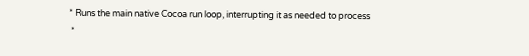* Runs the main native Cocoa run loop, interrupting it as needed to process
 *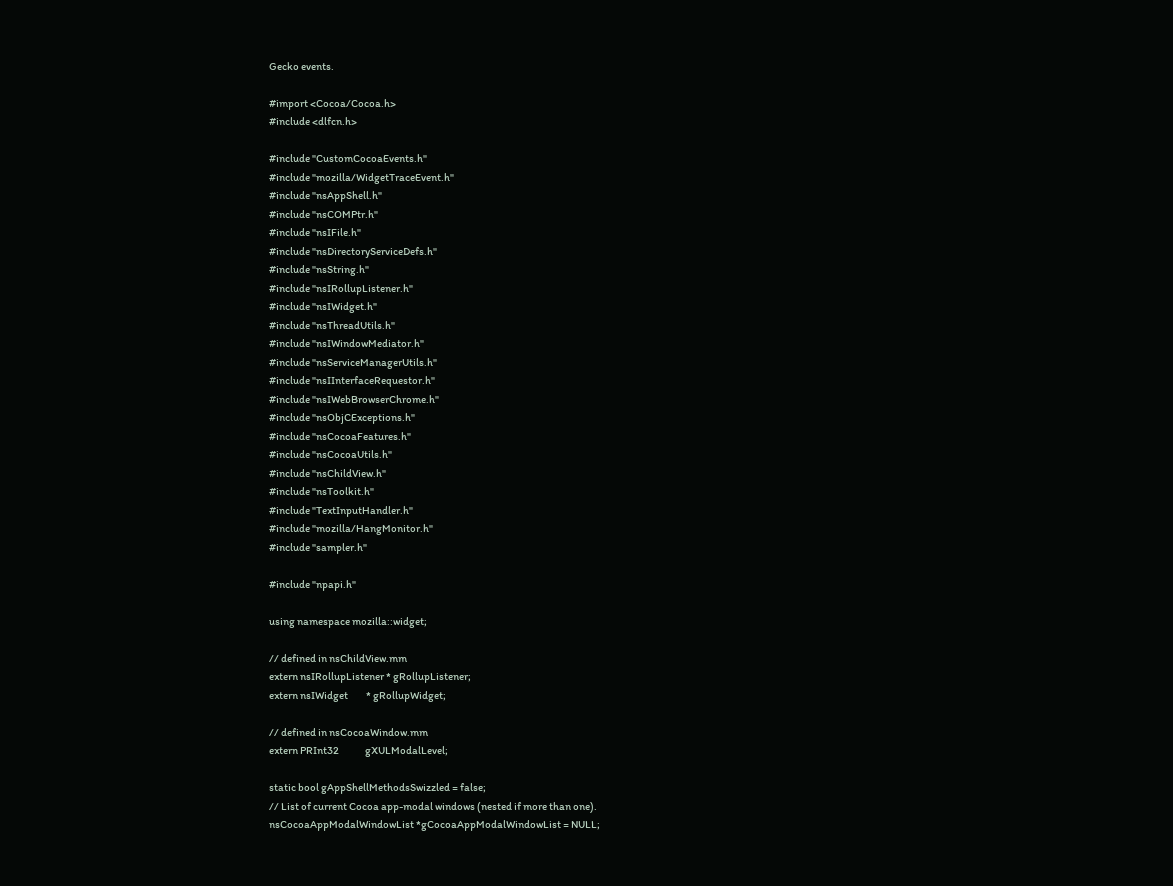Gecko events.

#import <Cocoa/Cocoa.h>
#include <dlfcn.h>

#include "CustomCocoaEvents.h"
#include "mozilla/WidgetTraceEvent.h"
#include "nsAppShell.h"
#include "nsCOMPtr.h"
#include "nsIFile.h"
#include "nsDirectoryServiceDefs.h"
#include "nsString.h"
#include "nsIRollupListener.h"
#include "nsIWidget.h"
#include "nsThreadUtils.h"
#include "nsIWindowMediator.h"
#include "nsServiceManagerUtils.h"
#include "nsIInterfaceRequestor.h"
#include "nsIWebBrowserChrome.h"
#include "nsObjCExceptions.h"
#include "nsCocoaFeatures.h"
#include "nsCocoaUtils.h"
#include "nsChildView.h"
#include "nsToolkit.h"
#include "TextInputHandler.h"
#include "mozilla/HangMonitor.h"
#include "sampler.h"

#include "npapi.h"

using namespace mozilla::widget;

// defined in nsChildView.mm
extern nsIRollupListener * gRollupListener;
extern nsIWidget         * gRollupWidget;

// defined in nsCocoaWindow.mm
extern PRInt32             gXULModalLevel;

static bool gAppShellMethodsSwizzled = false;
// List of current Cocoa app-modal windows (nested if more than one).
nsCocoaAppModalWindowList *gCocoaAppModalWindowList = NULL;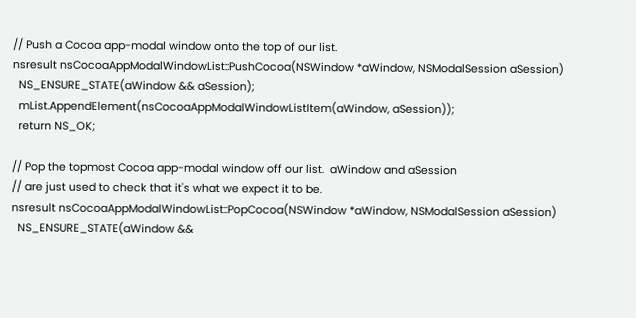// Push a Cocoa app-modal window onto the top of our list.
nsresult nsCocoaAppModalWindowList::PushCocoa(NSWindow *aWindow, NSModalSession aSession)
  NS_ENSURE_STATE(aWindow && aSession);
  mList.AppendElement(nsCocoaAppModalWindowListItem(aWindow, aSession));
  return NS_OK;

// Pop the topmost Cocoa app-modal window off our list.  aWindow and aSession
// are just used to check that it's what we expect it to be.
nsresult nsCocoaAppModalWindowList::PopCocoa(NSWindow *aWindow, NSModalSession aSession)
  NS_ENSURE_STATE(aWindow &&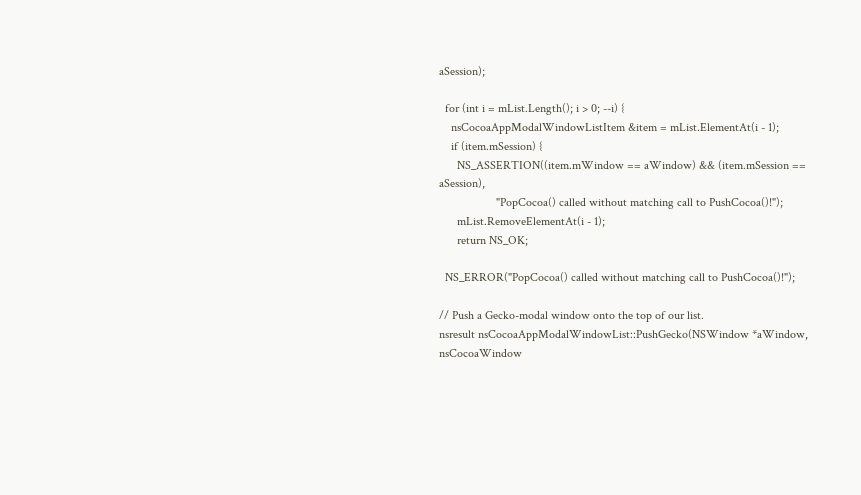aSession);

  for (int i = mList.Length(); i > 0; --i) {
    nsCocoaAppModalWindowListItem &item = mList.ElementAt(i - 1);
    if (item.mSession) {
      NS_ASSERTION((item.mWindow == aWindow) && (item.mSession == aSession),
                   "PopCocoa() called without matching call to PushCocoa()!");
      mList.RemoveElementAt(i - 1);
      return NS_OK;

  NS_ERROR("PopCocoa() called without matching call to PushCocoa()!");

// Push a Gecko-modal window onto the top of our list.
nsresult nsCocoaAppModalWindowList::PushGecko(NSWindow *aWindow, nsCocoaWindow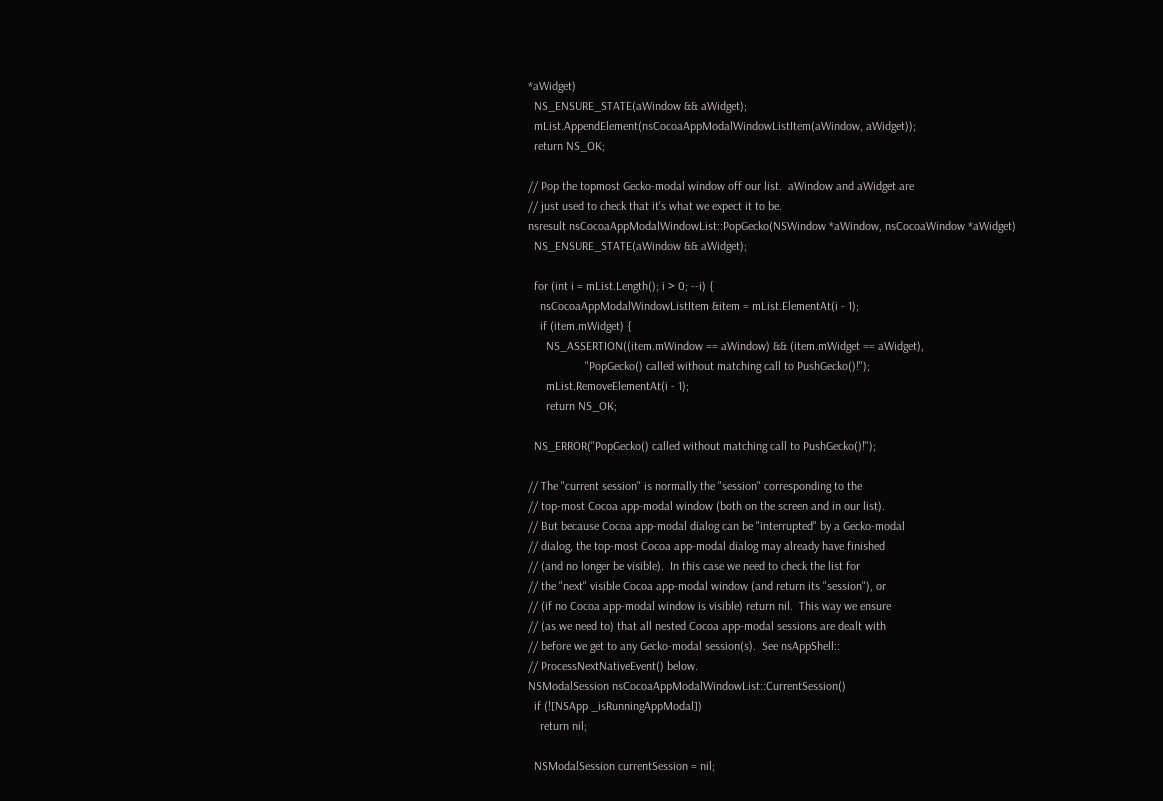*aWidget)
  NS_ENSURE_STATE(aWindow && aWidget);
  mList.AppendElement(nsCocoaAppModalWindowListItem(aWindow, aWidget));
  return NS_OK;

// Pop the topmost Gecko-modal window off our list.  aWindow and aWidget are
// just used to check that it's what we expect it to be.
nsresult nsCocoaAppModalWindowList::PopGecko(NSWindow *aWindow, nsCocoaWindow *aWidget)
  NS_ENSURE_STATE(aWindow && aWidget);

  for (int i = mList.Length(); i > 0; --i) {
    nsCocoaAppModalWindowListItem &item = mList.ElementAt(i - 1);
    if (item.mWidget) {
      NS_ASSERTION((item.mWindow == aWindow) && (item.mWidget == aWidget),
                   "PopGecko() called without matching call to PushGecko()!");
      mList.RemoveElementAt(i - 1);
      return NS_OK;

  NS_ERROR("PopGecko() called without matching call to PushGecko()!");

// The "current session" is normally the "session" corresponding to the
// top-most Cocoa app-modal window (both on the screen and in our list).
// But because Cocoa app-modal dialog can be "interrupted" by a Gecko-modal
// dialog, the top-most Cocoa app-modal dialog may already have finished
// (and no longer be visible).  In this case we need to check the list for
// the "next" visible Cocoa app-modal window (and return its "session"), or
// (if no Cocoa app-modal window is visible) return nil.  This way we ensure
// (as we need to) that all nested Cocoa app-modal sessions are dealt with
// before we get to any Gecko-modal session(s).  See nsAppShell::
// ProcessNextNativeEvent() below.
NSModalSession nsCocoaAppModalWindowList::CurrentSession()
  if (![NSApp _isRunningAppModal])
    return nil;

  NSModalSession currentSession = nil;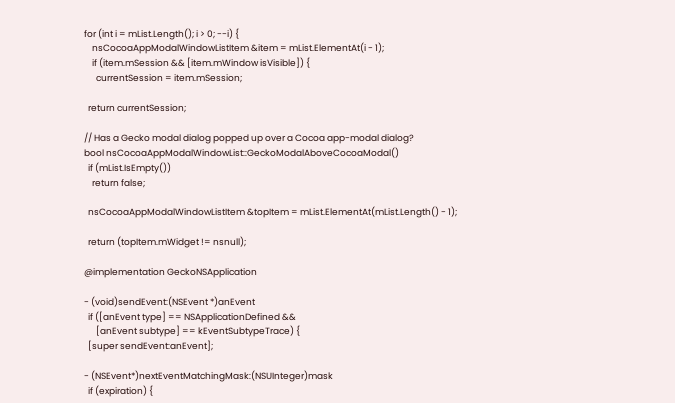for (int i = mList.Length(); i > 0; --i) {
    nsCocoaAppModalWindowListItem &item = mList.ElementAt(i - 1);
    if (item.mSession && [item.mWindow isVisible]) {
      currentSession = item.mSession;

  return currentSession;

// Has a Gecko modal dialog popped up over a Cocoa app-modal dialog?
bool nsCocoaAppModalWindowList::GeckoModalAboveCocoaModal()
  if (mList.IsEmpty())
    return false;

  nsCocoaAppModalWindowListItem &topItem = mList.ElementAt(mList.Length() - 1);

  return (topItem.mWidget != nsnull);

@implementation GeckoNSApplication

- (void)sendEvent:(NSEvent *)anEvent
  if ([anEvent type] == NSApplicationDefined &&
      [anEvent subtype] == kEventSubtypeTrace) {
  [super sendEvent:anEvent];

- (NSEvent*)nextEventMatchingMask:(NSUInteger)mask
  if (expiration) {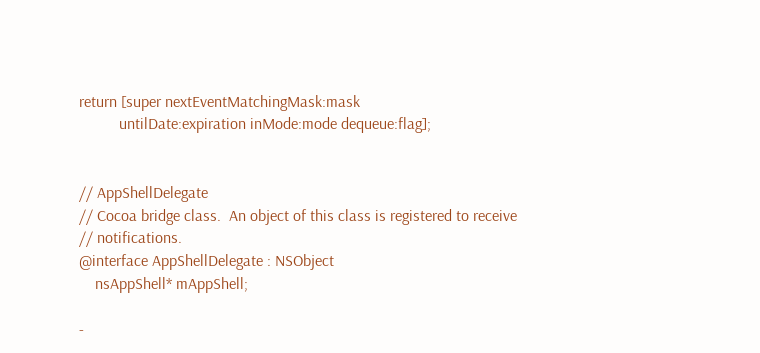return [super nextEventMatchingMask:mask
          untilDate:expiration inMode:mode dequeue:flag];


// AppShellDelegate
// Cocoa bridge class.  An object of this class is registered to receive
// notifications.
@interface AppShellDelegate : NSObject
    nsAppShell* mAppShell;

-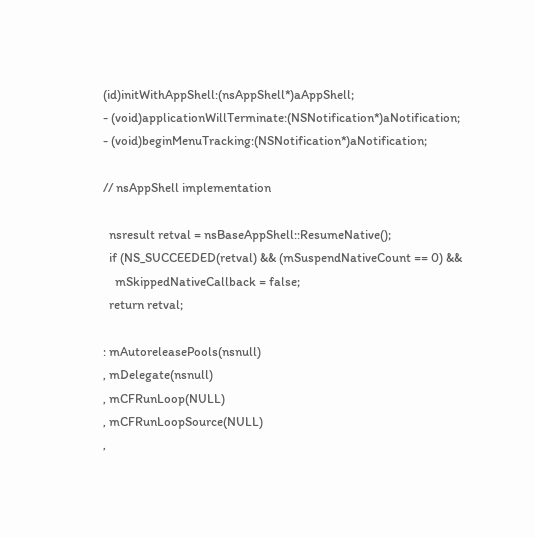(id)initWithAppShell:(nsAppShell*)aAppShell;
- (void)applicationWillTerminate:(NSNotification*)aNotification;
- (void)beginMenuTracking:(NSNotification*)aNotification;

// nsAppShell implementation

  nsresult retval = nsBaseAppShell::ResumeNative();
  if (NS_SUCCEEDED(retval) && (mSuspendNativeCount == 0) &&
    mSkippedNativeCallback = false;
  return retval;

: mAutoreleasePools(nsnull)
, mDelegate(nsnull)
, mCFRunLoop(NULL)
, mCFRunLoopSource(NULL)
,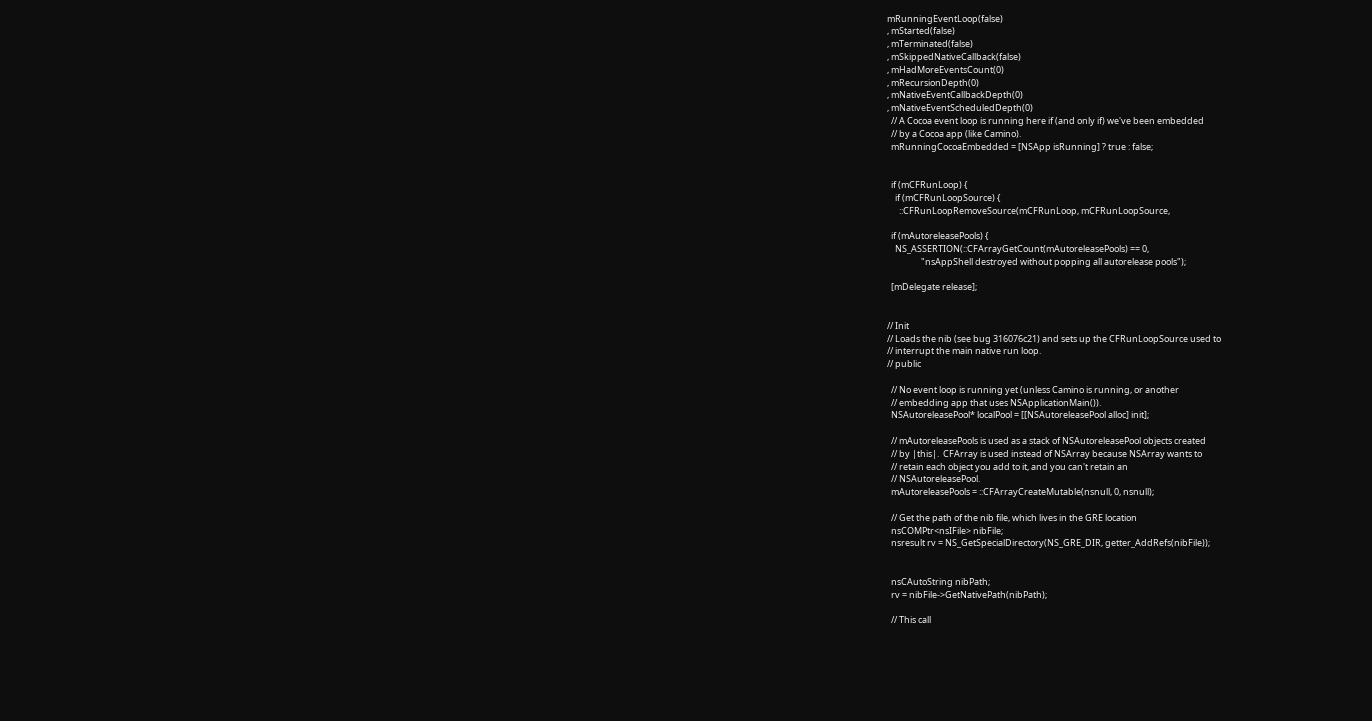mRunningEventLoop(false)
, mStarted(false)
, mTerminated(false)
, mSkippedNativeCallback(false)
, mHadMoreEventsCount(0)
, mRecursionDepth(0)
, mNativeEventCallbackDepth(0)
, mNativeEventScheduledDepth(0)
  // A Cocoa event loop is running here if (and only if) we've been embedded
  // by a Cocoa app (like Camino).
  mRunningCocoaEmbedded = [NSApp isRunning] ? true : false;


  if (mCFRunLoop) {
    if (mCFRunLoopSource) {
      ::CFRunLoopRemoveSource(mCFRunLoop, mCFRunLoopSource,

  if (mAutoreleasePools) {
    NS_ASSERTION(::CFArrayGetCount(mAutoreleasePools) == 0,
                 "nsAppShell destroyed without popping all autorelease pools");

  [mDelegate release];


// Init
// Loads the nib (see bug 316076c21) and sets up the CFRunLoopSource used to
// interrupt the main native run loop.
// public

  // No event loop is running yet (unless Camino is running, or another
  // embedding app that uses NSApplicationMain()).
  NSAutoreleasePool* localPool = [[NSAutoreleasePool alloc] init];

  // mAutoreleasePools is used as a stack of NSAutoreleasePool objects created
  // by |this|.  CFArray is used instead of NSArray because NSArray wants to
  // retain each object you add to it, and you can't retain an
  // NSAutoreleasePool.
  mAutoreleasePools = ::CFArrayCreateMutable(nsnull, 0, nsnull);

  // Get the path of the nib file, which lives in the GRE location
  nsCOMPtr<nsIFile> nibFile;
  nsresult rv = NS_GetSpecialDirectory(NS_GRE_DIR, getter_AddRefs(nibFile));


  nsCAutoString nibPath;
  rv = nibFile->GetNativePath(nibPath);

  // This call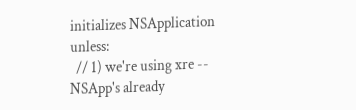initializes NSApplication unless:
  // 1) we're using xre -- NSApp's already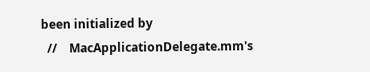been initialized by
  //    MacApplicationDelegate.mm's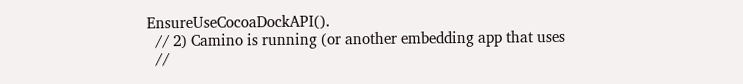EnsureUseCocoaDockAPI().
  // 2) Camino is running (or another embedding app that uses
  //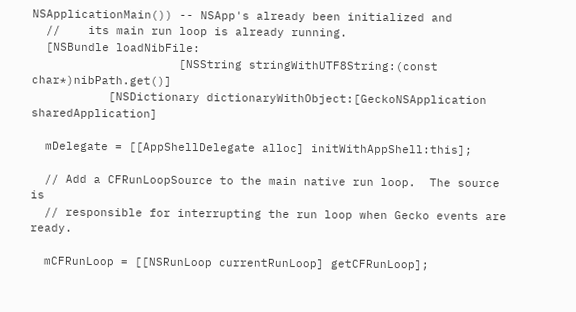NSApplicationMain()) -- NSApp's already been initialized and
  //    its main run loop is already running.
  [NSBundle loadNibFile:
                     [NSString stringWithUTF8String:(const char*)nibPath.get()]
           [NSDictionary dictionaryWithObject:[GeckoNSApplication sharedApplication]

  mDelegate = [[AppShellDelegate alloc] initWithAppShell:this];

  // Add a CFRunLoopSource to the main native run loop.  The source is
  // responsible for interrupting the run loop when Gecko events are ready.

  mCFRunLoop = [[NSRunLoop currentRunLoop] getCFRunLoop];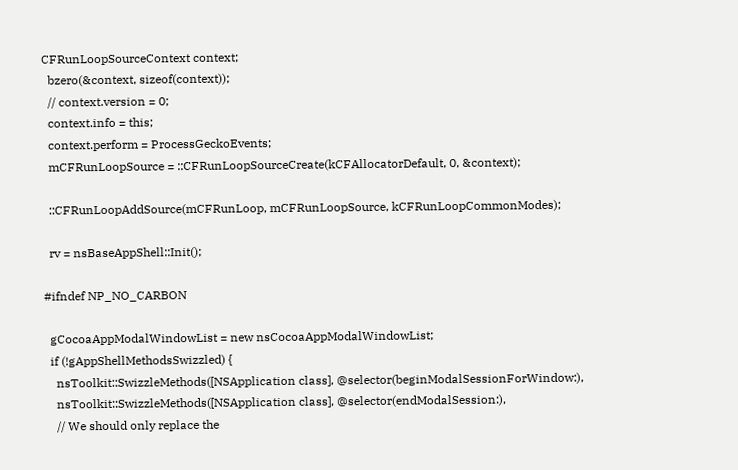CFRunLoopSourceContext context;
  bzero(&context, sizeof(context));
  // context.version = 0;
  context.info = this;
  context.perform = ProcessGeckoEvents;
  mCFRunLoopSource = ::CFRunLoopSourceCreate(kCFAllocatorDefault, 0, &context);

  ::CFRunLoopAddSource(mCFRunLoop, mCFRunLoopSource, kCFRunLoopCommonModes);

  rv = nsBaseAppShell::Init();

#ifndef NP_NO_CARBON

  gCocoaAppModalWindowList = new nsCocoaAppModalWindowList;
  if (!gAppShellMethodsSwizzled) {
    nsToolkit::SwizzleMethods([NSApplication class], @selector(beginModalSessionForWindow:),
    nsToolkit::SwizzleMethods([NSApplication class], @selector(endModalSession:),
    // We should only replace the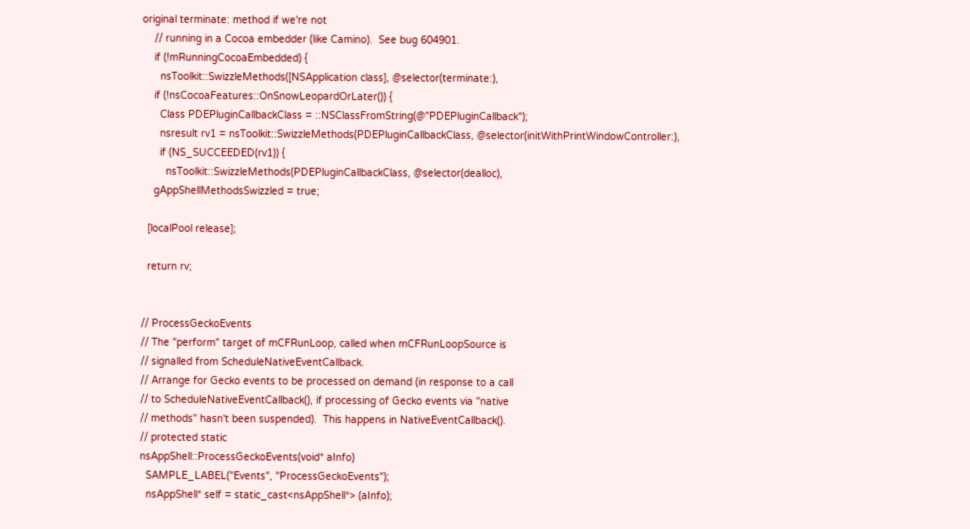original terminate: method if we're not
    // running in a Cocoa embedder (like Camino).  See bug 604901.
    if (!mRunningCocoaEmbedded) {
      nsToolkit::SwizzleMethods([NSApplication class], @selector(terminate:),
    if (!nsCocoaFeatures::OnSnowLeopardOrLater()) {
      Class PDEPluginCallbackClass = ::NSClassFromString(@"PDEPluginCallback");
      nsresult rv1 = nsToolkit::SwizzleMethods(PDEPluginCallbackClass, @selector(initWithPrintWindowController:),
      if (NS_SUCCEEDED(rv1)) {
        nsToolkit::SwizzleMethods(PDEPluginCallbackClass, @selector(dealloc),
    gAppShellMethodsSwizzled = true;

  [localPool release];

  return rv;


// ProcessGeckoEvents
// The "perform" target of mCFRunLoop, called when mCFRunLoopSource is
// signalled from ScheduleNativeEventCallback.
// Arrange for Gecko events to be processed on demand (in response to a call
// to ScheduleNativeEventCallback(), if processing of Gecko events via "native
// methods" hasn't been suspended).  This happens in NativeEventCallback().
// protected static
nsAppShell::ProcessGeckoEvents(void* aInfo)
  SAMPLE_LABEL("Events", "ProcessGeckoEvents");
  nsAppShell* self = static_cast<nsAppShell*> (aInfo);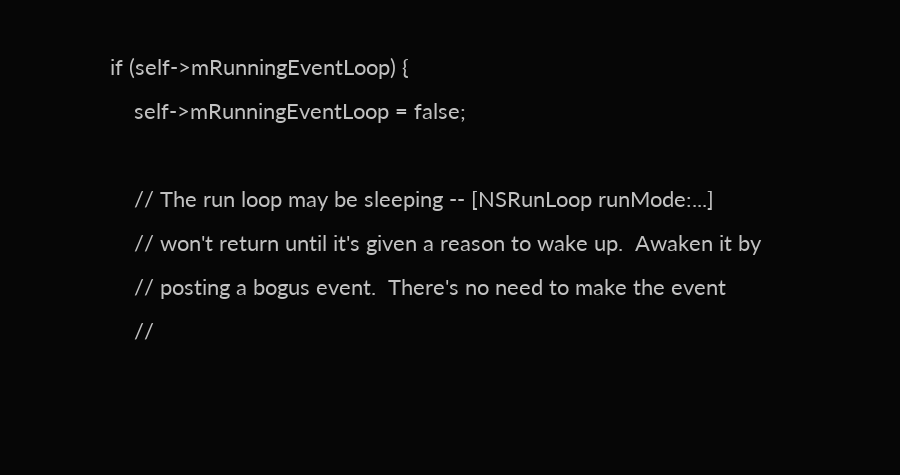if (self->mRunningEventLoop) {
    self->mRunningEventLoop = false;

    // The run loop may be sleeping -- [NSRunLoop runMode:...]
    // won't return until it's given a reason to wake up.  Awaken it by
    // posting a bogus event.  There's no need to make the event
    //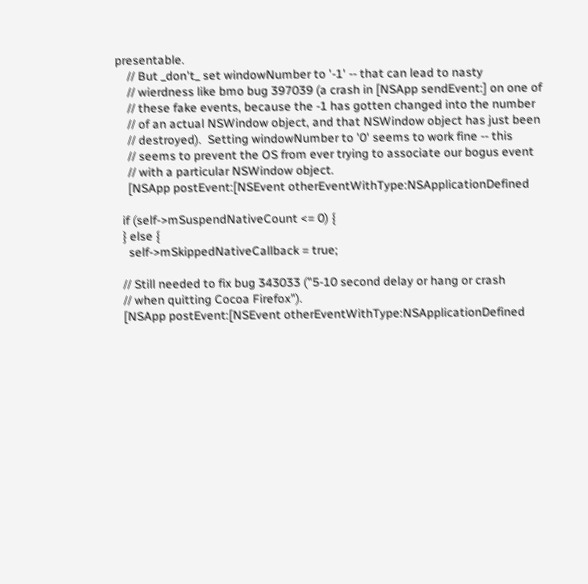presentable.
    // But _don't_ set windowNumber to '-1' -- that can lead to nasty
    // wierdness like bmo bug 397039 (a crash in [NSApp sendEvent:] on one of
    // these fake events, because the -1 has gotten changed into the number
    // of an actual NSWindow object, and that NSWindow object has just been
    // destroyed).  Setting windowNumber to '0' seems to work fine -- this
    // seems to prevent the OS from ever trying to associate our bogus event
    // with a particular NSWindow object.
    [NSApp postEvent:[NSEvent otherEventWithType:NSApplicationDefined

  if (self->mSuspendNativeCount <= 0) {
  } else {
    self->mSkippedNativeCallback = true;

  // Still needed to fix bug 343033 ("5-10 second delay or hang or crash
  // when quitting Cocoa Firefox").
  [NSApp postEvent:[NSEvent otherEventWithType:NSApplicationDefined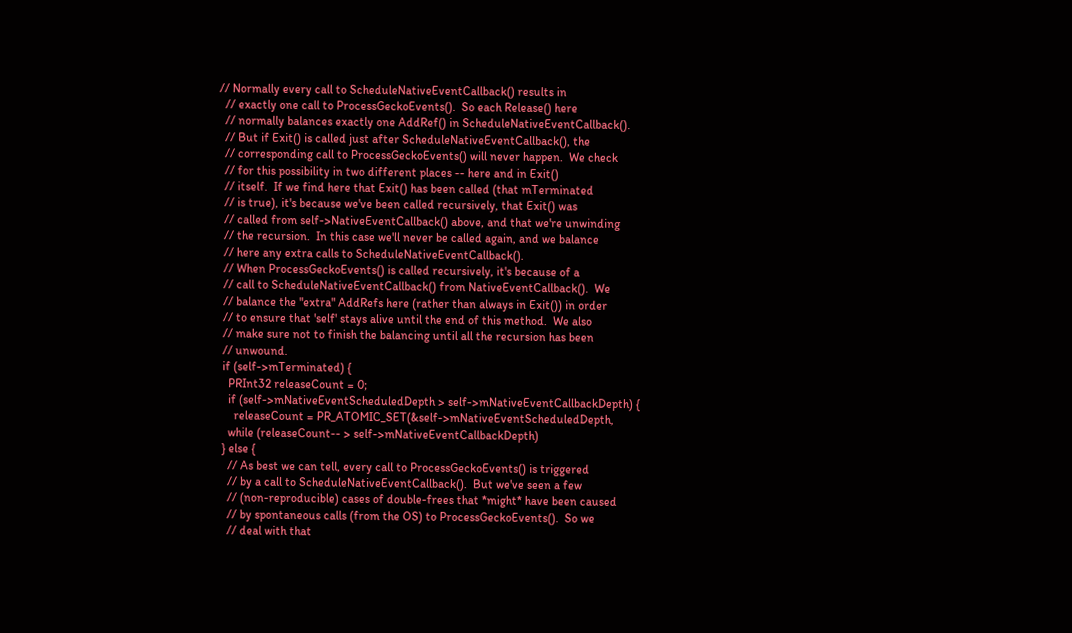// Normally every call to ScheduleNativeEventCallback() results in
  // exactly one call to ProcessGeckoEvents().  So each Release() here
  // normally balances exactly one AddRef() in ScheduleNativeEventCallback().
  // But if Exit() is called just after ScheduleNativeEventCallback(), the
  // corresponding call to ProcessGeckoEvents() will never happen.  We check
  // for this possibility in two different places -- here and in Exit()
  // itself.  If we find here that Exit() has been called (that mTerminated
  // is true), it's because we've been called recursively, that Exit() was
  // called from self->NativeEventCallback() above, and that we're unwinding
  // the recursion.  In this case we'll never be called again, and we balance
  // here any extra calls to ScheduleNativeEventCallback().
  // When ProcessGeckoEvents() is called recursively, it's because of a
  // call to ScheduleNativeEventCallback() from NativeEventCallback().  We
  // balance the "extra" AddRefs here (rather than always in Exit()) in order
  // to ensure that 'self' stays alive until the end of this method.  We also
  // make sure not to finish the balancing until all the recursion has been
  // unwound.
  if (self->mTerminated) {
    PRInt32 releaseCount = 0;
    if (self->mNativeEventScheduledDepth > self->mNativeEventCallbackDepth) {
      releaseCount = PR_ATOMIC_SET(&self->mNativeEventScheduledDepth,
    while (releaseCount-- > self->mNativeEventCallbackDepth)
  } else {
    // As best we can tell, every call to ProcessGeckoEvents() is triggered
    // by a call to ScheduleNativeEventCallback().  But we've seen a few
    // (non-reproducible) cases of double-frees that *might* have been caused
    // by spontaneous calls (from the OS) to ProcessGeckoEvents().  So we
    // deal with that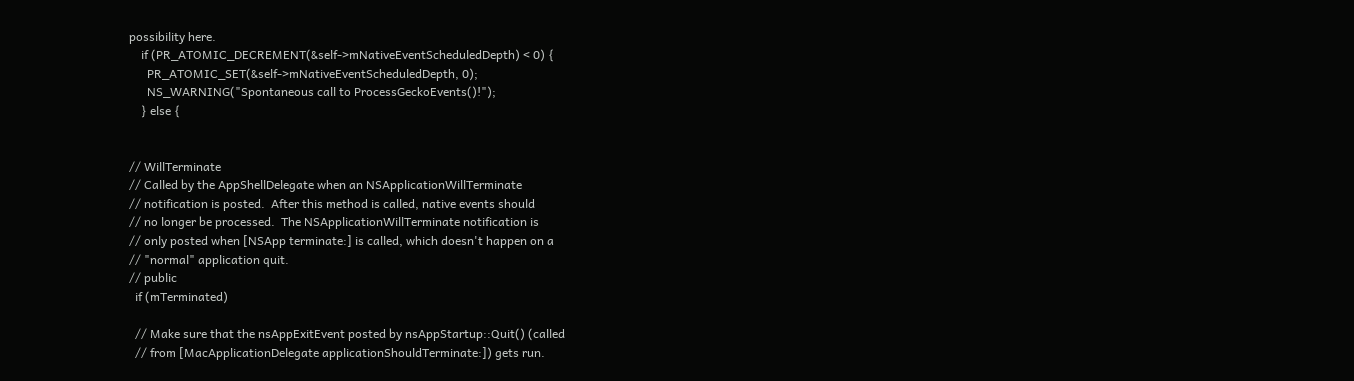possibility here.
    if (PR_ATOMIC_DECREMENT(&self->mNativeEventScheduledDepth) < 0) {
      PR_ATOMIC_SET(&self->mNativeEventScheduledDepth, 0);
      NS_WARNING("Spontaneous call to ProcessGeckoEvents()!");
    } else {


// WillTerminate
// Called by the AppShellDelegate when an NSApplicationWillTerminate
// notification is posted.  After this method is called, native events should
// no longer be processed.  The NSApplicationWillTerminate notification is
// only posted when [NSApp terminate:] is called, which doesn't happen on a
// "normal" application quit.
// public
  if (mTerminated)

  // Make sure that the nsAppExitEvent posted by nsAppStartup::Quit() (called
  // from [MacApplicationDelegate applicationShouldTerminate:]) gets run.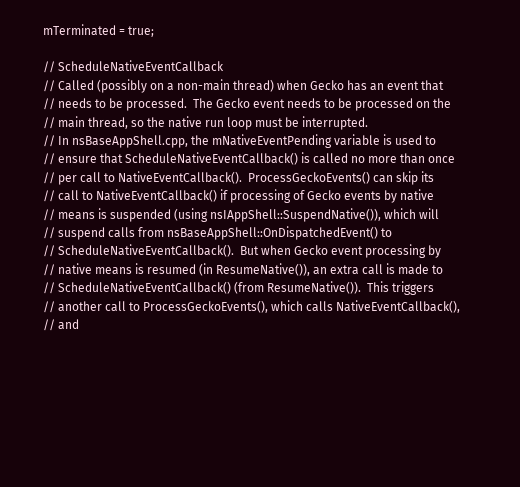mTerminated = true;

// ScheduleNativeEventCallback
// Called (possibly on a non-main thread) when Gecko has an event that
// needs to be processed.  The Gecko event needs to be processed on the
// main thread, so the native run loop must be interrupted.
// In nsBaseAppShell.cpp, the mNativeEventPending variable is used to
// ensure that ScheduleNativeEventCallback() is called no more than once
// per call to NativeEventCallback().  ProcessGeckoEvents() can skip its
// call to NativeEventCallback() if processing of Gecko events by native
// means is suspended (using nsIAppShell::SuspendNative()), which will
// suspend calls from nsBaseAppShell::OnDispatchedEvent() to
// ScheduleNativeEventCallback().  But when Gecko event processing by
// native means is resumed (in ResumeNative()), an extra call is made to
// ScheduleNativeEventCallback() (from ResumeNative()).  This triggers
// another call to ProcessGeckoEvents(), which calls NativeEventCallback(),
// and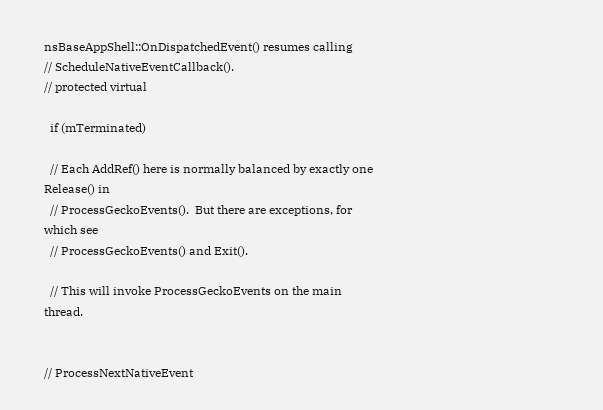nsBaseAppShell::OnDispatchedEvent() resumes calling
// ScheduleNativeEventCallback().
// protected virtual

  if (mTerminated)

  // Each AddRef() here is normally balanced by exactly one Release() in
  // ProcessGeckoEvents().  But there are exceptions, for which see
  // ProcessGeckoEvents() and Exit().

  // This will invoke ProcessGeckoEvents on the main thread.


// ProcessNextNativeEvent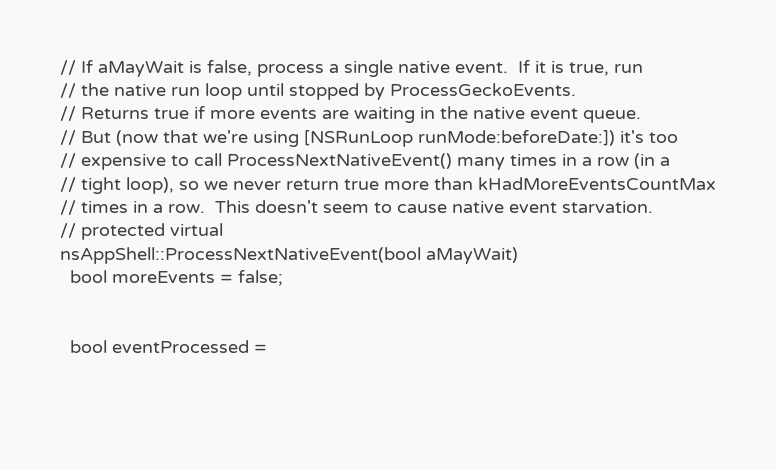// If aMayWait is false, process a single native event.  If it is true, run
// the native run loop until stopped by ProcessGeckoEvents.
// Returns true if more events are waiting in the native event queue.
// But (now that we're using [NSRunLoop runMode:beforeDate:]) it's too
// expensive to call ProcessNextNativeEvent() many times in a row (in a
// tight loop), so we never return true more than kHadMoreEventsCountMax
// times in a row.  This doesn't seem to cause native event starvation.
// protected virtual
nsAppShell::ProcessNextNativeEvent(bool aMayWait)
  bool moreEvents = false;


  bool eventProcessed =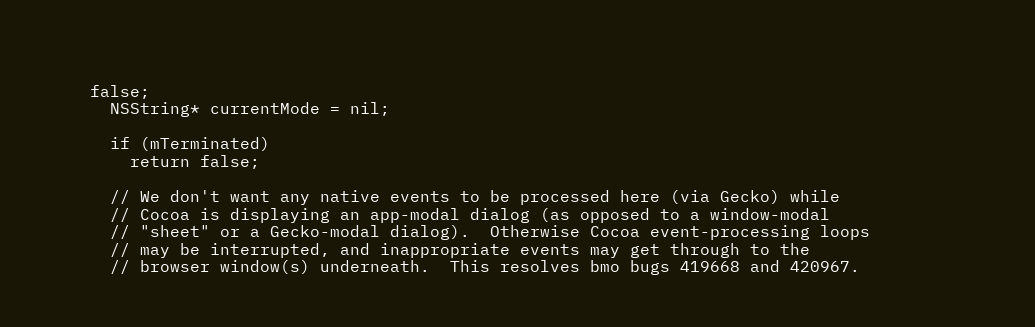false;
  NSString* currentMode = nil;

  if (mTerminated)
    return false;

  // We don't want any native events to be processed here (via Gecko) while
  // Cocoa is displaying an app-modal dialog (as opposed to a window-modal
  // "sheet" or a Gecko-modal dialog).  Otherwise Cocoa event-processing loops
  // may be interrupted, and inappropriate events may get through to the
  // browser window(s) underneath.  This resolves bmo bugs 419668 and 420967.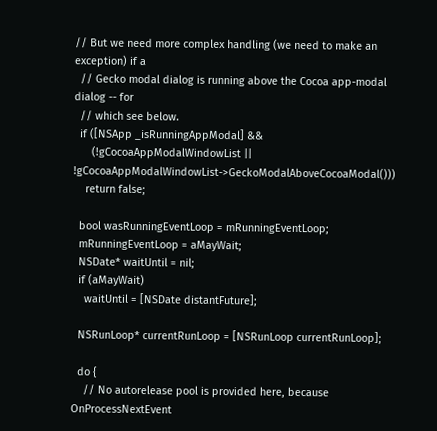// But we need more complex handling (we need to make an exception) if a
  // Gecko modal dialog is running above the Cocoa app-modal dialog -- for
  // which see below.
  if ([NSApp _isRunningAppModal] &&
      (!gCocoaAppModalWindowList || !gCocoaAppModalWindowList->GeckoModalAboveCocoaModal()))
    return false;

  bool wasRunningEventLoop = mRunningEventLoop;
  mRunningEventLoop = aMayWait;
  NSDate* waitUntil = nil;
  if (aMayWait)
    waitUntil = [NSDate distantFuture];

  NSRunLoop* currentRunLoop = [NSRunLoop currentRunLoop];

  do {
    // No autorelease pool is provided here, because OnProcessNextEvent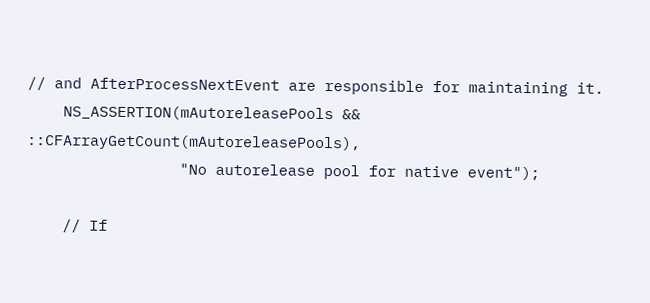// and AfterProcessNextEvent are responsible for maintaining it.
    NS_ASSERTION(mAutoreleasePools && ::CFArrayGetCount(mAutoreleasePools),
                 "No autorelease pool for native event");

    // If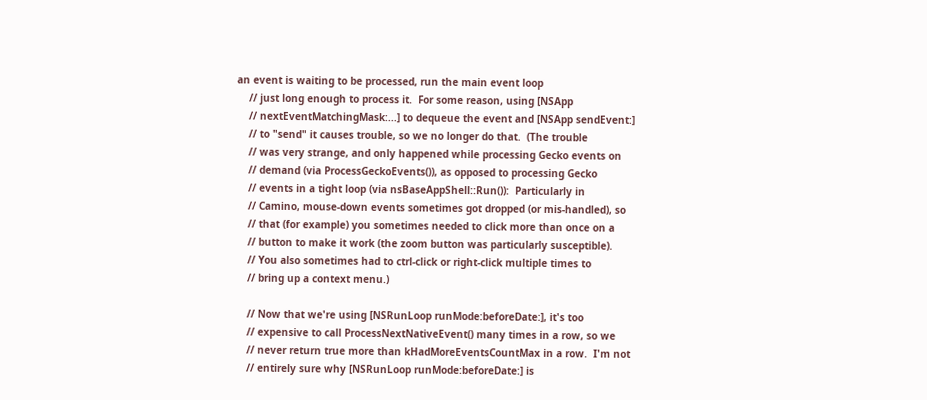an event is waiting to be processed, run the main event loop
    // just long enough to process it.  For some reason, using [NSApp
    // nextEventMatchingMask:...] to dequeue the event and [NSApp sendEvent:]
    // to "send" it causes trouble, so we no longer do that.  (The trouble
    // was very strange, and only happened while processing Gecko events on
    // demand (via ProcessGeckoEvents()), as opposed to processing Gecko
    // events in a tight loop (via nsBaseAppShell::Run()):  Particularly in
    // Camino, mouse-down events sometimes got dropped (or mis-handled), so
    // that (for example) you sometimes needed to click more than once on a
    // button to make it work (the zoom button was particularly susceptible).
    // You also sometimes had to ctrl-click or right-click multiple times to
    // bring up a context menu.)

    // Now that we're using [NSRunLoop runMode:beforeDate:], it's too
    // expensive to call ProcessNextNativeEvent() many times in a row, so we
    // never return true more than kHadMoreEventsCountMax in a row.  I'm not
    // entirely sure why [NSRunLoop runMode:beforeDate:] is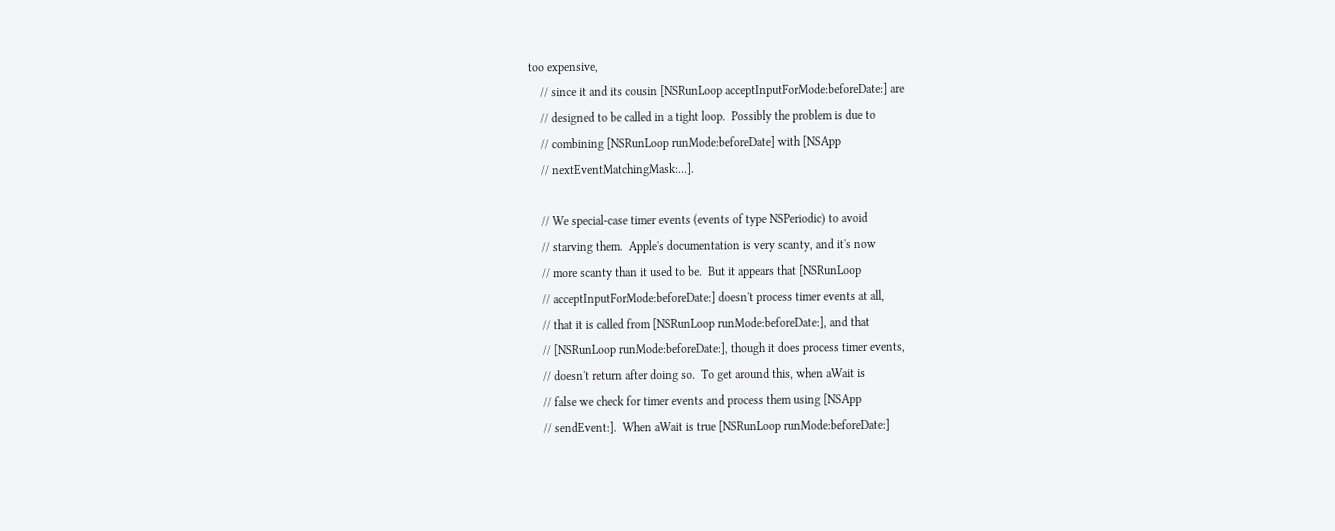too expensive,
    // since it and its cousin [NSRunLoop acceptInputForMode:beforeDate:] are
    // designed to be called in a tight loop.  Possibly the problem is due to
    // combining [NSRunLoop runMode:beforeDate] with [NSApp
    // nextEventMatchingMask:...].

    // We special-case timer events (events of type NSPeriodic) to avoid
    // starving them.  Apple's documentation is very scanty, and it's now
    // more scanty than it used to be.  But it appears that [NSRunLoop
    // acceptInputForMode:beforeDate:] doesn't process timer events at all,
    // that it is called from [NSRunLoop runMode:beforeDate:], and that
    // [NSRunLoop runMode:beforeDate:], though it does process timer events,
    // doesn't return after doing so.  To get around this, when aWait is
    // false we check for timer events and process them using [NSApp
    // sendEvent:].  When aWait is true [NSRunLoop runMode:beforeDate:]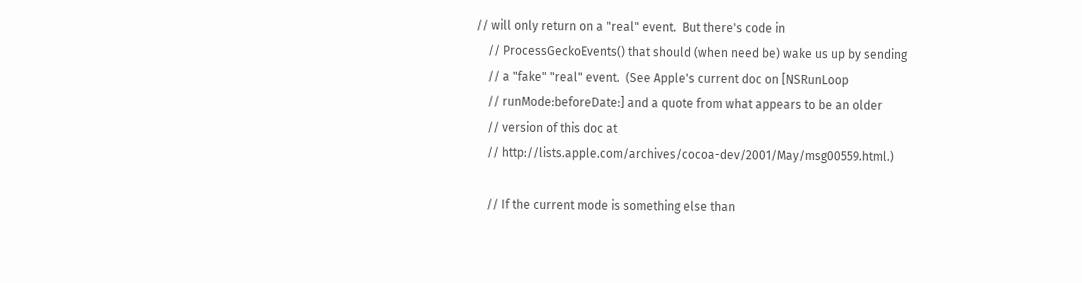// will only return on a "real" event.  But there's code in
    // ProcessGeckoEvents() that should (when need be) wake us up by sending
    // a "fake" "real" event.  (See Apple's current doc on [NSRunLoop
    // runMode:beforeDate:] and a quote from what appears to be an older
    // version of this doc at
    // http://lists.apple.com/archives/cocoa-dev/2001/May/msg00559.html.)

    // If the current mode is something else than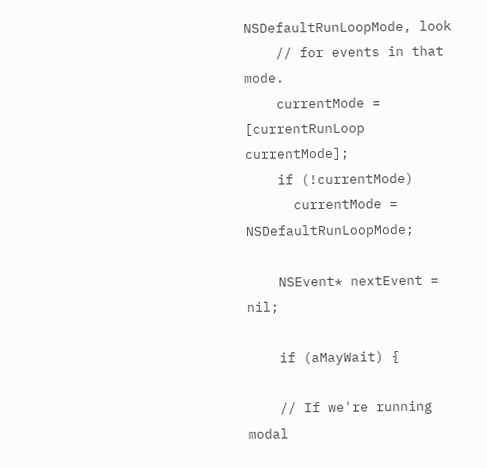NSDefaultRunLoopMode, look
    // for events in that mode.
    currentMode = [currentRunLoop currentMode];
    if (!currentMode)
      currentMode = NSDefaultRunLoopMode;

    NSEvent* nextEvent = nil;

    if (aMayWait) {

    // If we're running modal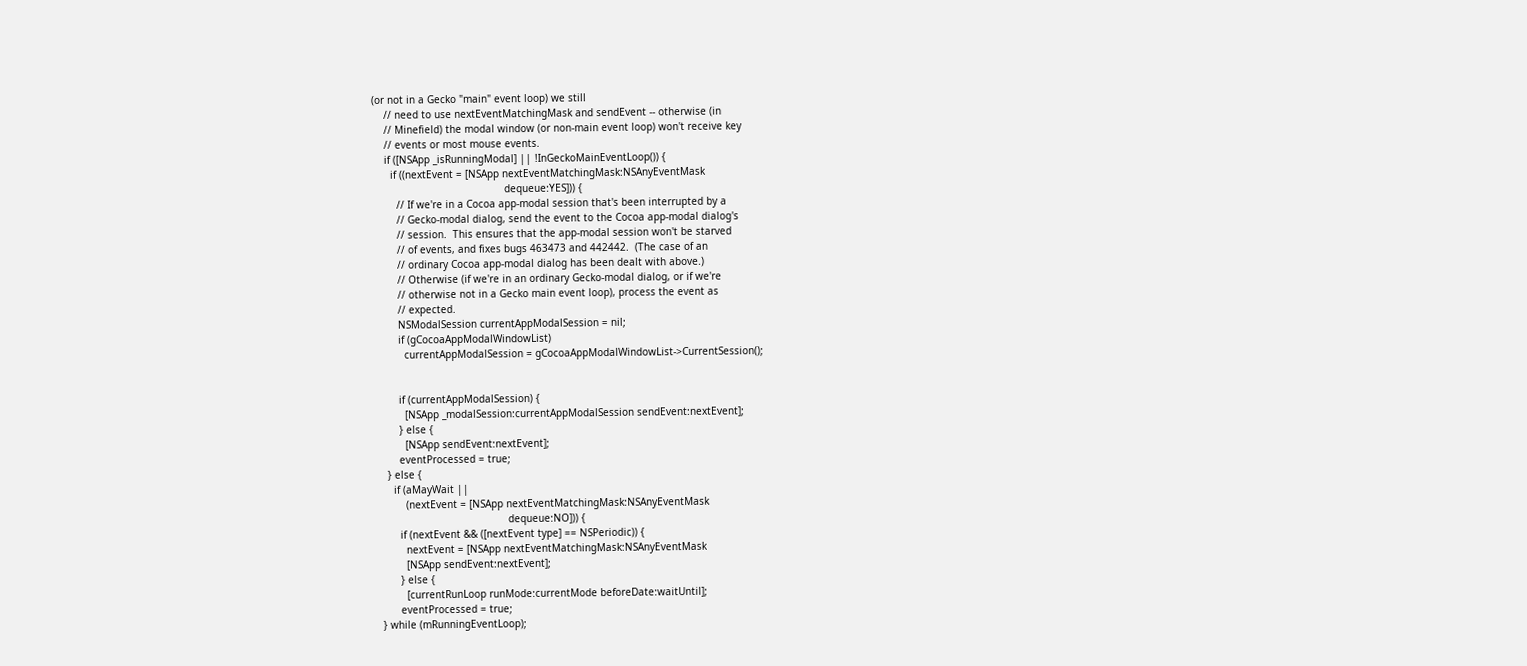(or not in a Gecko "main" event loop) we still
    // need to use nextEventMatchingMask and sendEvent -- otherwise (in
    // Minefield) the modal window (or non-main event loop) won't receive key
    // events or most mouse events.
    if ([NSApp _isRunningModal] || !InGeckoMainEventLoop()) {
      if ((nextEvent = [NSApp nextEventMatchingMask:NSAnyEventMask
                                            dequeue:YES])) {
        // If we're in a Cocoa app-modal session that's been interrupted by a
        // Gecko-modal dialog, send the event to the Cocoa app-modal dialog's
        // session.  This ensures that the app-modal session won't be starved
        // of events, and fixes bugs 463473 and 442442.  (The case of an
        // ordinary Cocoa app-modal dialog has been dealt with above.)
        // Otherwise (if we're in an ordinary Gecko-modal dialog, or if we're
        // otherwise not in a Gecko main event loop), process the event as
        // expected.
        NSModalSession currentAppModalSession = nil;
        if (gCocoaAppModalWindowList)
          currentAppModalSession = gCocoaAppModalWindowList->CurrentSession();


        if (currentAppModalSession) {
          [NSApp _modalSession:currentAppModalSession sendEvent:nextEvent];
        } else {
          [NSApp sendEvent:nextEvent];
        eventProcessed = true;
    } else {
      if (aMayWait ||
          (nextEvent = [NSApp nextEventMatchingMask:NSAnyEventMask
                                            dequeue:NO])) {
        if (nextEvent && ([nextEvent type] == NSPeriodic)) {
          nextEvent = [NSApp nextEventMatchingMask:NSAnyEventMask
          [NSApp sendEvent:nextEvent];
        } else {
          [currentRunLoop runMode:currentMode beforeDate:waitUntil];
        eventProcessed = true;
  } while (mRunningEventLoop);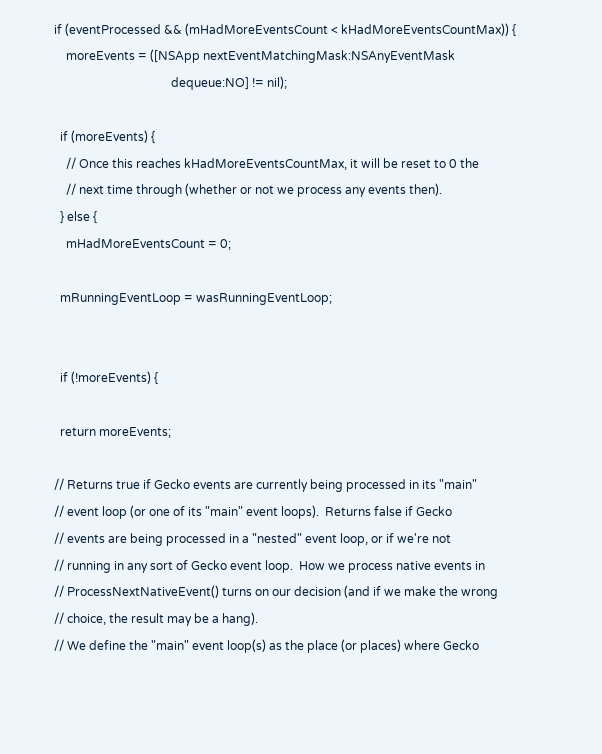if (eventProcessed && (mHadMoreEventsCount < kHadMoreEventsCountMax)) {
    moreEvents = ([NSApp nextEventMatchingMask:NSAnyEventMask
                                       dequeue:NO] != nil);

  if (moreEvents) {
    // Once this reaches kHadMoreEventsCountMax, it will be reset to 0 the
    // next time through (whether or not we process any events then).
  } else {
    mHadMoreEventsCount = 0;

  mRunningEventLoop = wasRunningEventLoop;


  if (!moreEvents) {

  return moreEvents;

// Returns true if Gecko events are currently being processed in its "main"
// event loop (or one of its "main" event loops).  Returns false if Gecko
// events are being processed in a "nested" event loop, or if we're not
// running in any sort of Gecko event loop.  How we process native events in
// ProcessNextNativeEvent() turns on our decision (and if we make the wrong
// choice, the result may be a hang).
// We define the "main" event loop(s) as the place (or places) where Gecko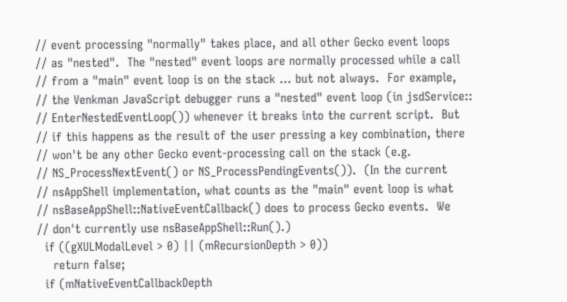// event processing "normally" takes place, and all other Gecko event loops
// as "nested".  The "nested" event loops are normally processed while a call
// from a "main" event loop is on the stack ... but not always.  For example,
// the Venkman JavaScript debugger runs a "nested" event loop (in jsdService::
// EnterNestedEventLoop()) whenever it breaks into the current script.  But
// if this happens as the result of the user pressing a key combination, there
// won't be any other Gecko event-processing call on the stack (e.g.
// NS_ProcessNextEvent() or NS_ProcessPendingEvents()).  (In the current
// nsAppShell implementation, what counts as the "main" event loop is what
// nsBaseAppShell::NativeEventCallback() does to process Gecko events.  We
// don't currently use nsBaseAppShell::Run().)
  if ((gXULModalLevel > 0) || (mRecursionDepth > 0))
    return false;
  if (mNativeEventCallbackDepth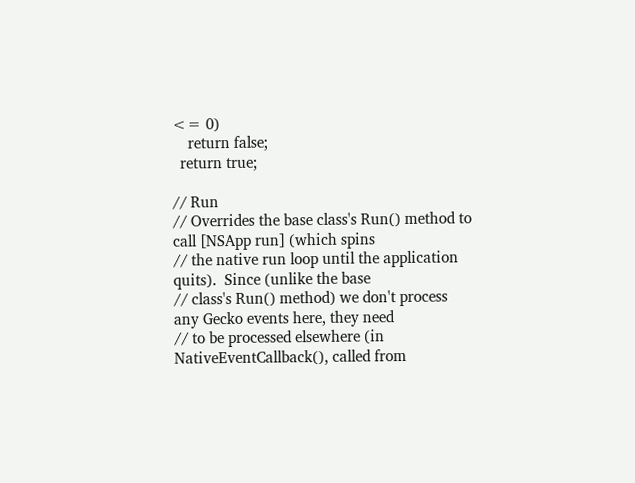<= 0)
    return false;
  return true;

// Run
// Overrides the base class's Run() method to call [NSApp run] (which spins
// the native run loop until the application quits).  Since (unlike the base
// class's Run() method) we don't process any Gecko events here, they need
// to be processed elsewhere (in NativeEventCallback(), called from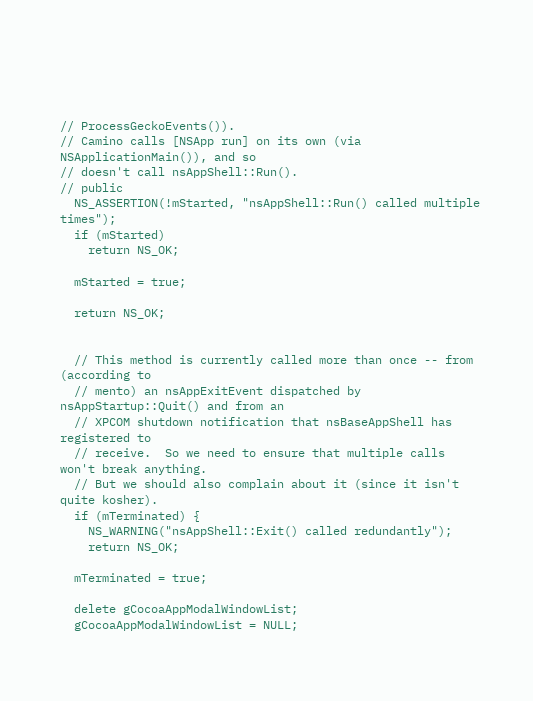// ProcessGeckoEvents()).
// Camino calls [NSApp run] on its own (via NSApplicationMain()), and so
// doesn't call nsAppShell::Run().
// public
  NS_ASSERTION(!mStarted, "nsAppShell::Run() called multiple times");
  if (mStarted)
    return NS_OK;

  mStarted = true;

  return NS_OK;


  // This method is currently called more than once -- from (according to
  // mento) an nsAppExitEvent dispatched by nsAppStartup::Quit() and from an
  // XPCOM shutdown notification that nsBaseAppShell has registered to
  // receive.  So we need to ensure that multiple calls won't break anything.
  // But we should also complain about it (since it isn't quite kosher).
  if (mTerminated) {
    NS_WARNING("nsAppShell::Exit() called redundantly");
    return NS_OK;

  mTerminated = true;

  delete gCocoaAppModalWindowList;
  gCocoaAppModalWindowList = NULL;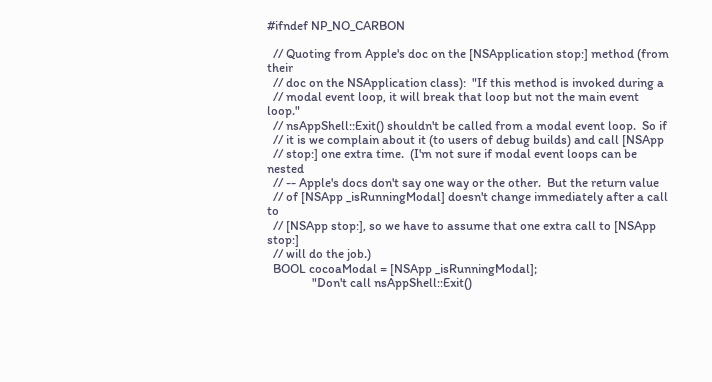#ifndef NP_NO_CARBON

  // Quoting from Apple's doc on the [NSApplication stop:] method (from their
  // doc on the NSApplication class):  "If this method is invoked during a
  // modal event loop, it will break that loop but not the main event loop."
  // nsAppShell::Exit() shouldn't be called from a modal event loop.  So if
  // it is we complain about it (to users of debug builds) and call [NSApp
  // stop:] one extra time.  (I'm not sure if modal event loops can be nested
  // -- Apple's docs don't say one way or the other.  But the return value
  // of [NSApp _isRunningModal] doesn't change immediately after a call to
  // [NSApp stop:], so we have to assume that one extra call to [NSApp stop:]
  // will do the job.)
  BOOL cocoaModal = [NSApp _isRunningModal];
               "Don't call nsAppShell::Exit()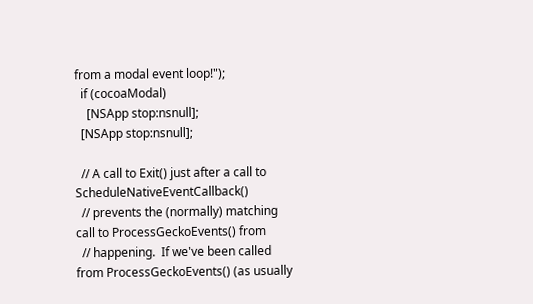from a modal event loop!");
  if (cocoaModal)
    [NSApp stop:nsnull];
  [NSApp stop:nsnull];

  // A call to Exit() just after a call to ScheduleNativeEventCallback()
  // prevents the (normally) matching call to ProcessGeckoEvents() from
  // happening.  If we've been called from ProcessGeckoEvents() (as usually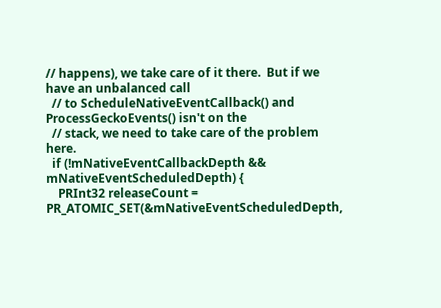// happens), we take care of it there.  But if we have an unbalanced call
  // to ScheduleNativeEventCallback() and ProcessGeckoEvents() isn't on the
  // stack, we need to take care of the problem here.
  if (!mNativeEventCallbackDepth && mNativeEventScheduledDepth) {
    PRInt32 releaseCount = PR_ATOMIC_SET(&mNativeEventScheduledDepth,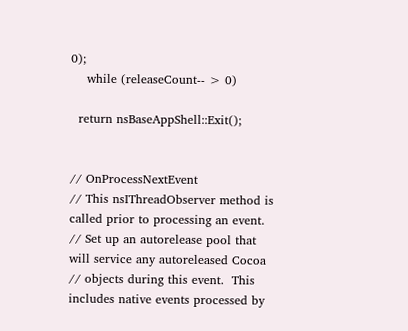0);
    while (releaseCount-- > 0)

  return nsBaseAppShell::Exit();


// OnProcessNextEvent
// This nsIThreadObserver method is called prior to processing an event.
// Set up an autorelease pool that will service any autoreleased Cocoa
// objects during this event.  This includes native events processed by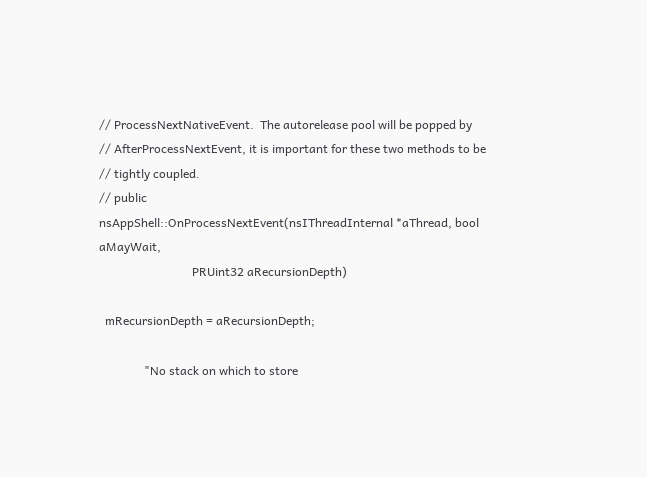// ProcessNextNativeEvent.  The autorelease pool will be popped by
// AfterProcessNextEvent, it is important for these two methods to be
// tightly coupled.
// public
nsAppShell::OnProcessNextEvent(nsIThreadInternal *aThread, bool aMayWait,
                               PRUint32 aRecursionDepth)

  mRecursionDepth = aRecursionDepth;

               "No stack on which to store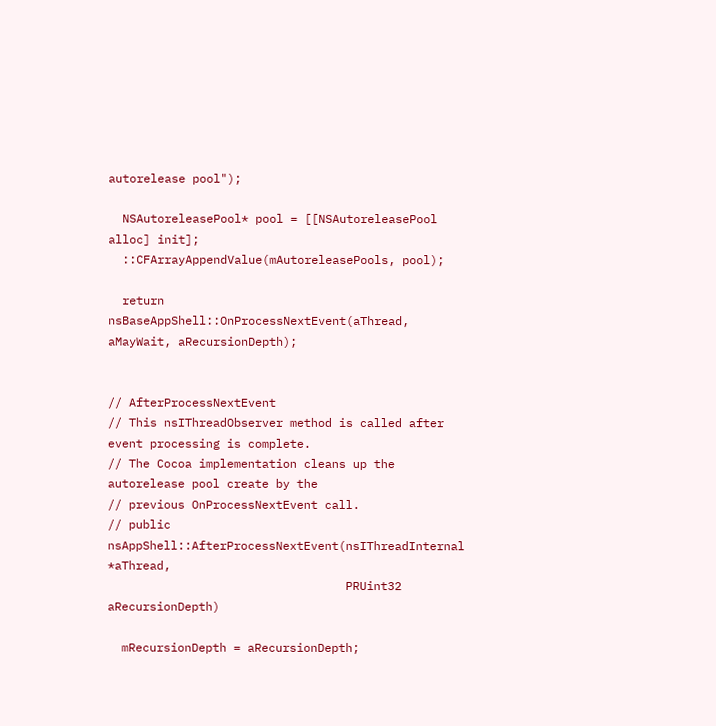autorelease pool");

  NSAutoreleasePool* pool = [[NSAutoreleasePool alloc] init];
  ::CFArrayAppendValue(mAutoreleasePools, pool);

  return nsBaseAppShell::OnProcessNextEvent(aThread, aMayWait, aRecursionDepth);


// AfterProcessNextEvent
// This nsIThreadObserver method is called after event processing is complete.
// The Cocoa implementation cleans up the autorelease pool create by the
// previous OnProcessNextEvent call.
// public
nsAppShell::AfterProcessNextEvent(nsIThreadInternal *aThread,
                                  PRUint32 aRecursionDepth)

  mRecursionDepth = aRecursionDepth;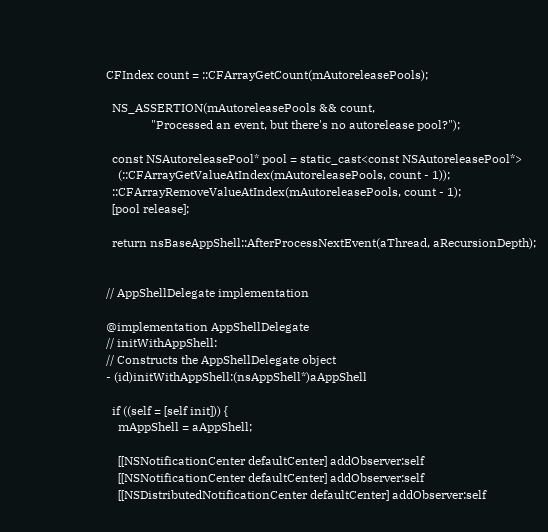CFIndex count = ::CFArrayGetCount(mAutoreleasePools);

  NS_ASSERTION(mAutoreleasePools && count,
               "Processed an event, but there's no autorelease pool?");

  const NSAutoreleasePool* pool = static_cast<const NSAutoreleasePool*>
    (::CFArrayGetValueAtIndex(mAutoreleasePools, count - 1));
  ::CFArrayRemoveValueAtIndex(mAutoreleasePools, count - 1);
  [pool release];

  return nsBaseAppShell::AfterProcessNextEvent(aThread, aRecursionDepth);


// AppShellDelegate implementation

@implementation AppShellDelegate
// initWithAppShell:
// Constructs the AppShellDelegate object
- (id)initWithAppShell:(nsAppShell*)aAppShell

  if ((self = [self init])) {
    mAppShell = aAppShell;

    [[NSNotificationCenter defaultCenter] addObserver:self
    [[NSNotificationCenter defaultCenter] addObserver:self
    [[NSDistributedNotificationCenter defaultCenter] addObserver:self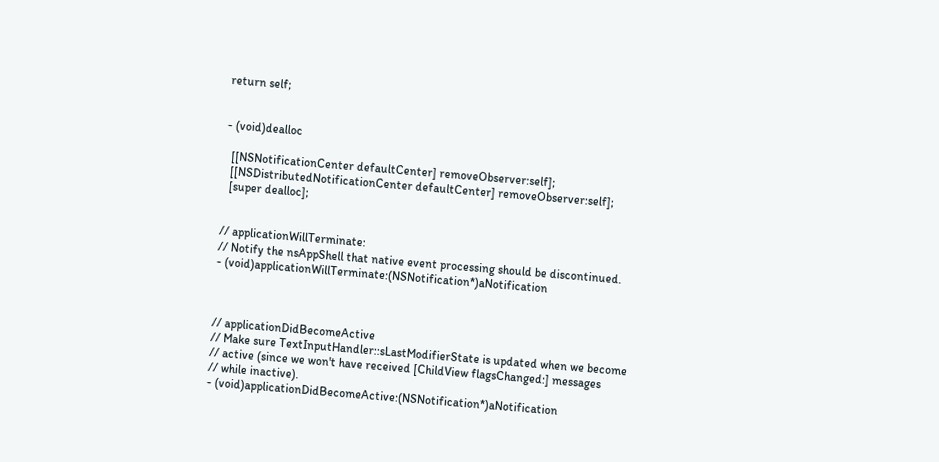return self;


- (void)dealloc

  [[NSNotificationCenter defaultCenter] removeObserver:self];
  [[NSDistributedNotificationCenter defaultCenter] removeObserver:self];
  [super dealloc];


// applicationWillTerminate:
// Notify the nsAppShell that native event processing should be discontinued.
- (void)applicationWillTerminate:(NSNotification*)aNotification



// applicationDidBecomeActive
// Make sure TextInputHandler::sLastModifierState is updated when we become
// active (since we won't have received [ChildView flagsChanged:] messages
// while inactive).
- (void)applicationDidBecomeActive:(NSNotification*)aNotification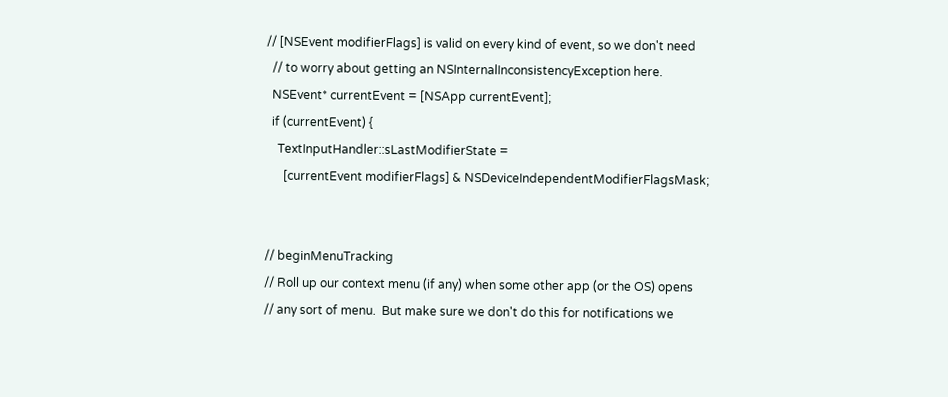// [NSEvent modifierFlags] is valid on every kind of event, so we don't need
  // to worry about getting an NSInternalInconsistencyException here.
  NSEvent* currentEvent = [NSApp currentEvent];
  if (currentEvent) {
    TextInputHandler::sLastModifierState =
      [currentEvent modifierFlags] & NSDeviceIndependentModifierFlagsMask;


// beginMenuTracking
// Roll up our context menu (if any) when some other app (or the OS) opens
// any sort of menu.  But make sure we don't do this for notifications we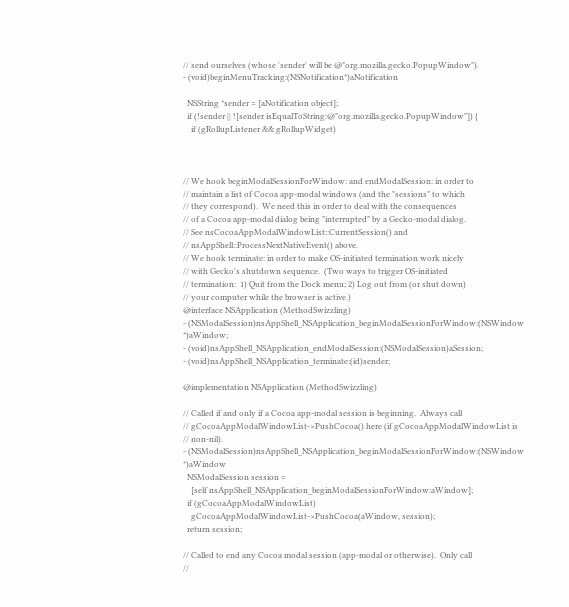// send ourselves (whose 'sender' will be @"org.mozilla.gecko.PopupWindow").
- (void)beginMenuTracking:(NSNotification*)aNotification

  NSString *sender = [aNotification object];
  if (!sender || ![sender isEqualToString:@"org.mozilla.gecko.PopupWindow"]) {
    if (gRollupListener && gRollupWidget)



// We hook beginModalSessionForWindow: and endModalSession: in order to
// maintain a list of Cocoa app-modal windows (and the "sessions" to which
// they correspond).  We need this in order to deal with the consequences
// of a Cocoa app-modal dialog being "interrupted" by a Gecko-modal dialog.
// See nsCocoaAppModalWindowList::CurrentSession() and
// nsAppShell::ProcessNextNativeEvent() above.
// We hook terminate: in order to make OS-initiated termination work nicely
// with Gecko's shutdown sequence.  (Two ways to trigger OS-initiated
// termination:  1) Quit from the Dock menu; 2) Log out from (or shut down)
// your computer while the browser is active.)
@interface NSApplication (MethodSwizzling)
- (NSModalSession)nsAppShell_NSApplication_beginModalSessionForWindow:(NSWindow *)aWindow;
- (void)nsAppShell_NSApplication_endModalSession:(NSModalSession)aSession;
- (void)nsAppShell_NSApplication_terminate:(id)sender;

@implementation NSApplication (MethodSwizzling)

// Called if and only if a Cocoa app-modal session is beginning.  Always call
// gCocoaAppModalWindowList->PushCocoa() here (if gCocoaAppModalWindowList is
// non-nil).
- (NSModalSession)nsAppShell_NSApplication_beginModalSessionForWindow:(NSWindow *)aWindow
  NSModalSession session =
    [self nsAppShell_NSApplication_beginModalSessionForWindow:aWindow];
  if (gCocoaAppModalWindowList)
    gCocoaAppModalWindowList->PushCocoa(aWindow, session);
  return session;

// Called to end any Cocoa modal session (app-modal or otherwise).  Only call
//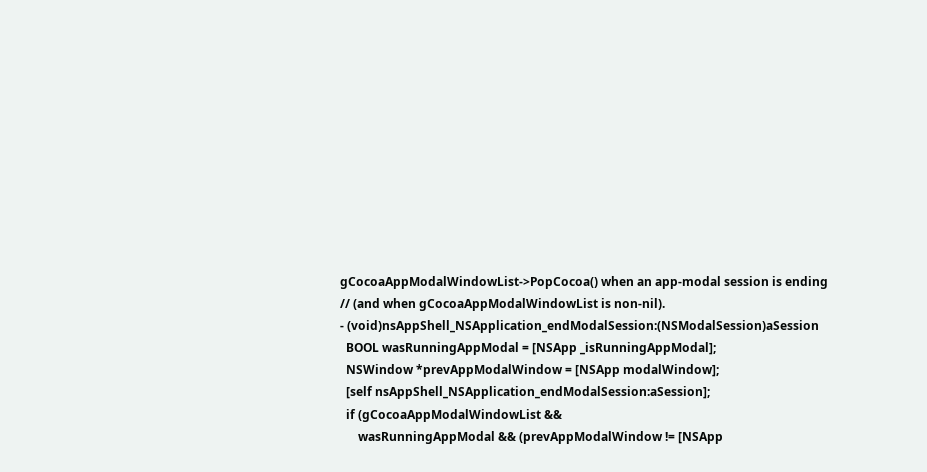gCocoaAppModalWindowList->PopCocoa() when an app-modal session is ending
// (and when gCocoaAppModalWindowList is non-nil).
- (void)nsAppShell_NSApplication_endModalSession:(NSModalSession)aSession
  BOOL wasRunningAppModal = [NSApp _isRunningAppModal];
  NSWindow *prevAppModalWindow = [NSApp modalWindow];
  [self nsAppShell_NSApplication_endModalSession:aSession];
  if (gCocoaAppModalWindowList &&
      wasRunningAppModal && (prevAppModalWindow != [NSApp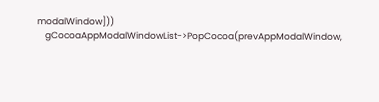modalWindow]))
    gCocoaAppModalWindowList->PopCocoa(prevAppModalWindow,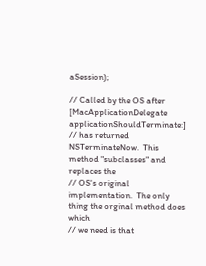aSession);

// Called by the OS after [MacApplicationDelegate applicationShouldTerminate:]
// has returned NSTerminateNow.  This method "subclasses" and replaces the
// OS's original implementation.  The only thing the orginal method does which
// we need is that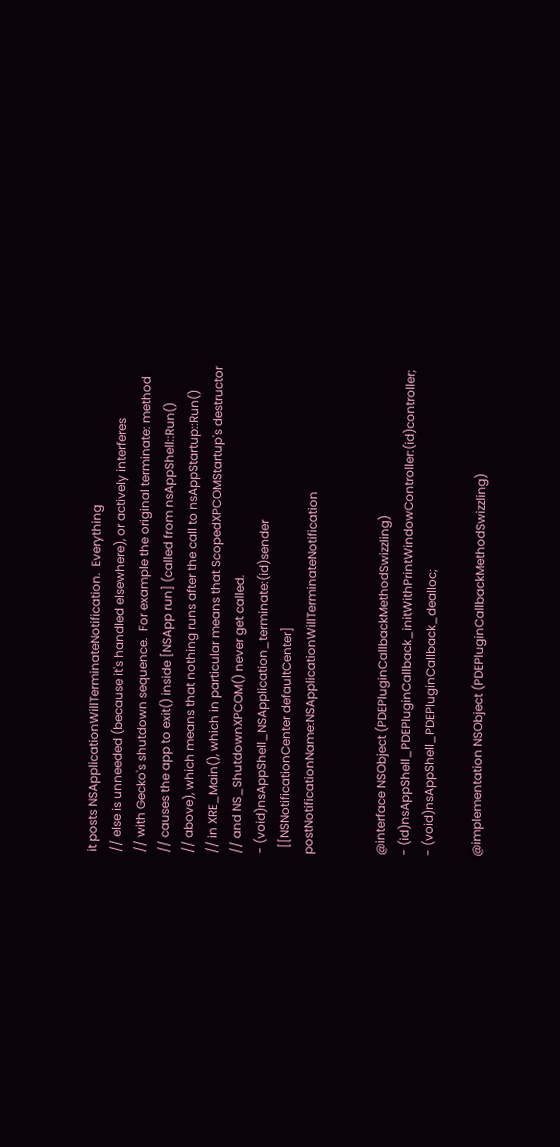it posts NSApplicationWillTerminateNotification.  Everything
// else is unneeded (because it's handled elsewhere), or actively interferes
// with Gecko's shutdown sequence.  For example the original terminate: method
// causes the app to exit() inside [NSApp run] (called from nsAppShell::Run()
// above), which means that nothing runs after the call to nsAppStartup::Run()
// in XRE_Main(), which in particular means that ScopedXPCOMStartup's destructor
// and NS_ShutdownXPCOM() never get called.
- (void)nsAppShell_NSApplication_terminate:(id)sender
  [[NSNotificationCenter defaultCenter] postNotificationName:NSApplicationWillTerminateNotification


@interface NSObject (PDEPluginCallbackMethodSwizzling)
- (id)nsAppShell_PDEPluginCallback_initWithPrintWindowController:(id)controller;
- (void)nsAppShell_PDEPluginCallback_dealloc;

@implementation NSObject (PDEPluginCallbackMethodSwizzling)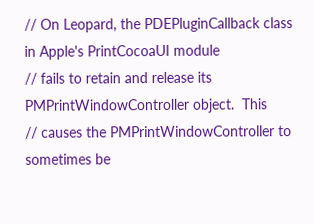// On Leopard, the PDEPluginCallback class in Apple's PrintCocoaUI module
// fails to retain and release its PMPrintWindowController object.  This
// causes the PMPrintWindowController to sometimes be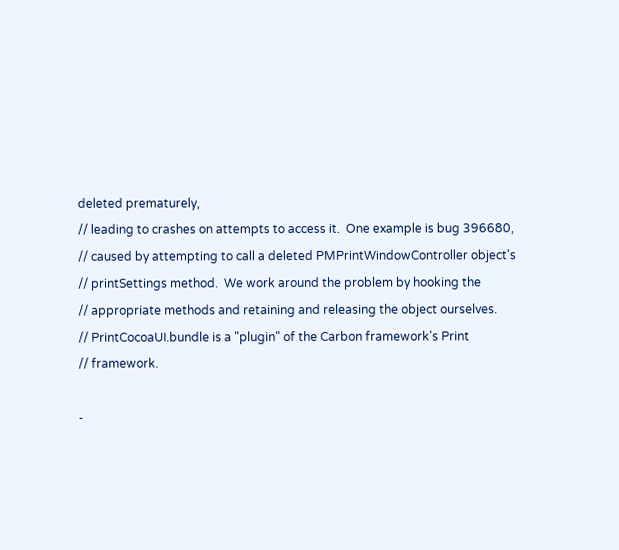deleted prematurely,
// leading to crashes on attempts to access it.  One example is bug 396680,
// caused by attempting to call a deleted PMPrintWindowController object's
// printSettings method.  We work around the problem by hooking the
// appropriate methods and retaining and releasing the object ourselves.
// PrintCocoaUI.bundle is a "plugin" of the Carbon framework's Print
// framework.

-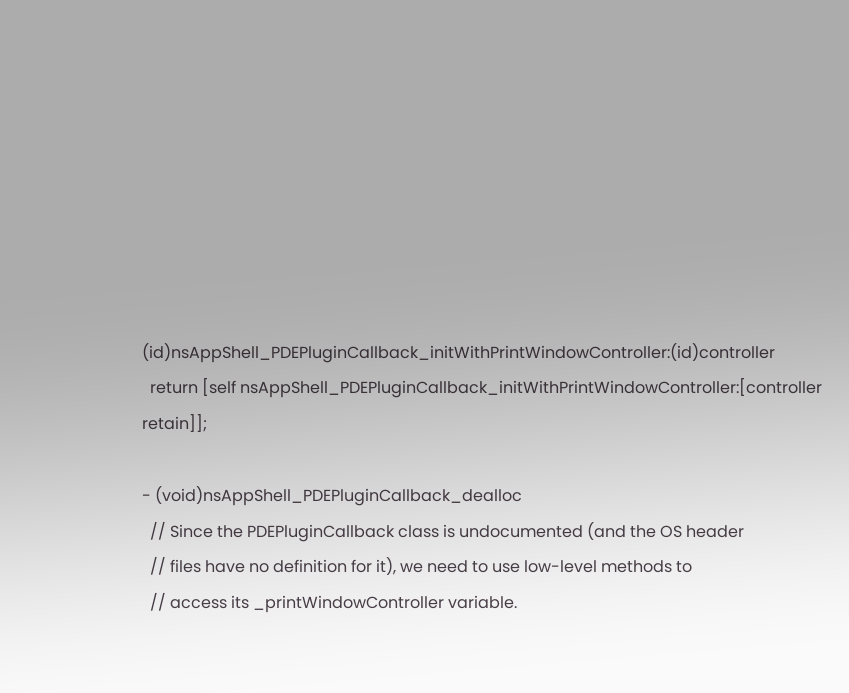(id)nsAppShell_PDEPluginCallback_initWithPrintWindowController:(id)controller
  return [self nsAppShell_PDEPluginCallback_initWithPrintWindowController:[controller retain]];

- (void)nsAppShell_PDEPluginCallback_dealloc
  // Since the PDEPluginCallback class is undocumented (and the OS header
  // files have no definition for it), we need to use low-level methods to
  // access its _printWindowController variable.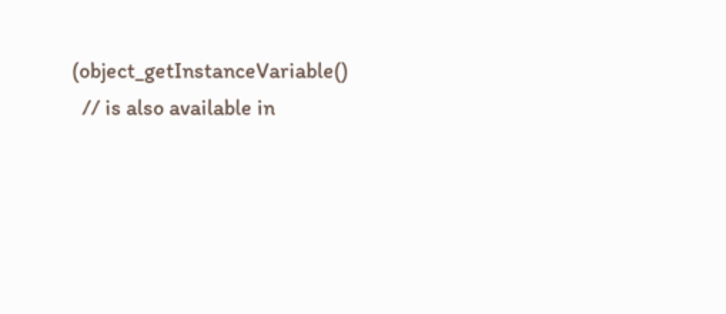(object_getInstanceVariable()
  // is also available in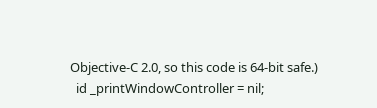Objective-C 2.0, so this code is 64-bit safe.)
  id _printWindowController = nil;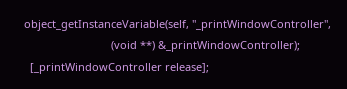object_getInstanceVariable(self, "_printWindowController",
                             (void **) &_printWindowController);
  [_printWindowController release];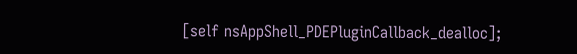[self nsAppShell_PDEPluginCallback_dealloc];